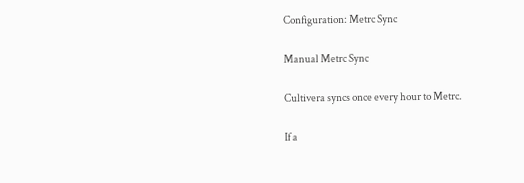Configuration: Metrc Sync

Manual Metrc Sync

Cultivera syncs once every hour to Metrc.

If a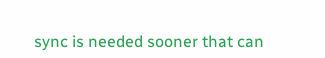sync is needed sooner that can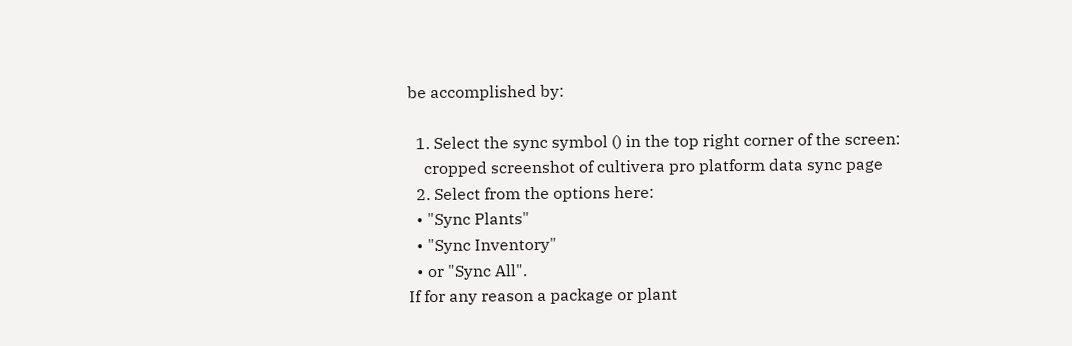be accomplished by:

  1. Select the sync symbol () in the top right corner of the screen:
    cropped screenshot of cultivera pro platform data sync page
  2. Select from the options here:
  • "Sync Plants"
  • "Sync Inventory"
  • or "Sync All".
If for any reason a package or plant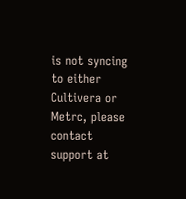is not syncing to either Cultivera or Metrc, please contact support at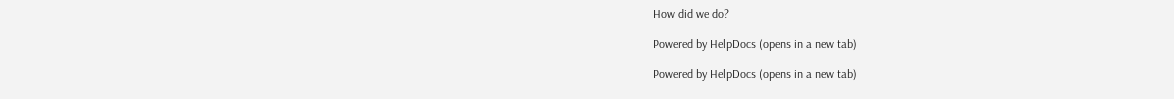How did we do?

Powered by HelpDocs (opens in a new tab)

Powered by HelpDocs (opens in a new tab)